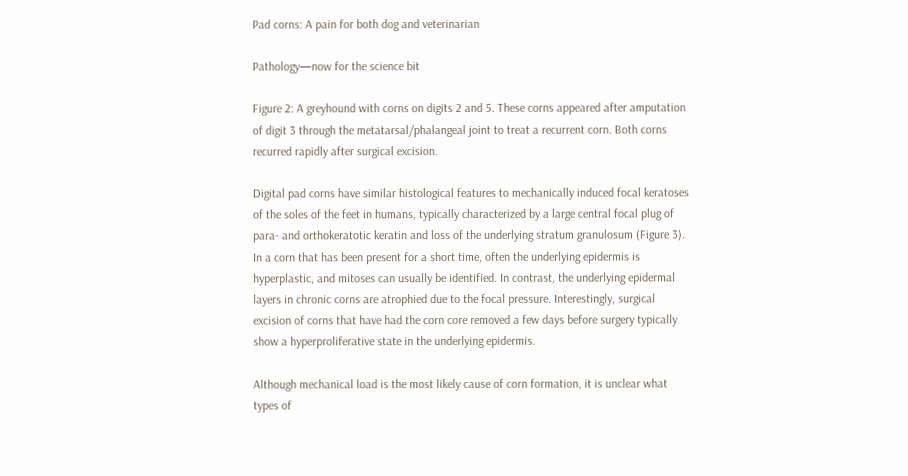Pad corns: A pain for both dog and veterinarian

Pathology—now for the science bit

Figure 2: A greyhound with corns on digits 2 and 5. These corns appeared after amputation of digit 3 through the metatarsal/phalangeal joint to treat a recurrent corn. Both corns recurred rapidly after surgical excision.

Digital pad corns have similar histological features to mechanically induced focal keratoses of the soles of the feet in humans, typically characterized by a large central focal plug of para- and orthokeratotic keratin and loss of the underlying stratum granulosum (Figure 3). In a corn that has been present for a short time, often the underlying epidermis is hyperplastic, and mitoses can usually be identified. In contrast, the underlying epidermal layers in chronic corns are atrophied due to the focal pressure. Interestingly, surgical excision of corns that have had the corn core removed a few days before surgery typically show a hyperproliferative state in the underlying epidermis.

Although mechanical load is the most likely cause of corn formation, it is unclear what types of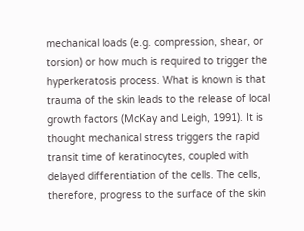mechanical loads (e.g. compression, shear, or torsion) or how much is required to trigger the hyperkeratosis process. What is known is that trauma of the skin leads to the release of local growth factors (McKay and Leigh, 1991). It is thought mechanical stress triggers the rapid transit time of keratinocytes, coupled with delayed differentiation of the cells. The cells, therefore, progress to the surface of the skin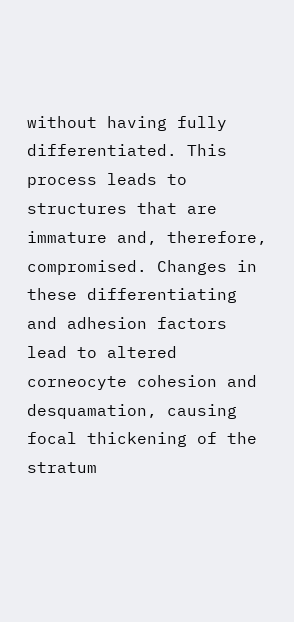without having fully differentiated. This process leads to structures that are immature and, therefore, compromised. Changes in these differentiating and adhesion factors lead to altered corneocyte cohesion and desquamation, causing focal thickening of the stratum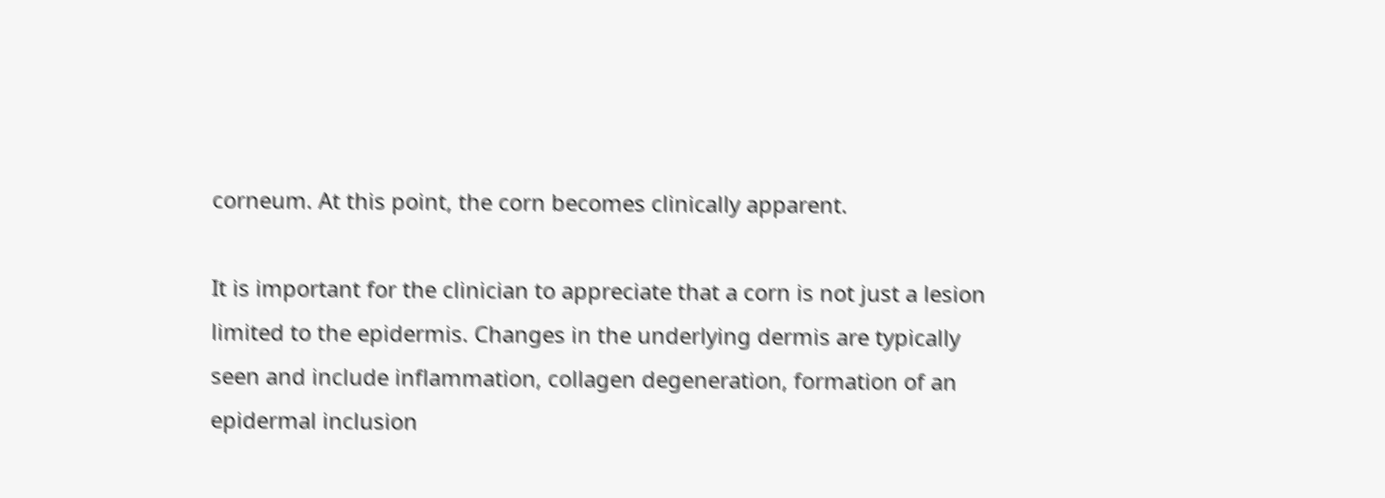corneum. At this point, the corn becomes clinically apparent.

It is important for the clinician to appreciate that a corn is not just a lesion limited to the epidermis. Changes in the underlying dermis are typically seen and include inflammation, collagen degeneration, formation of an epidermal inclusion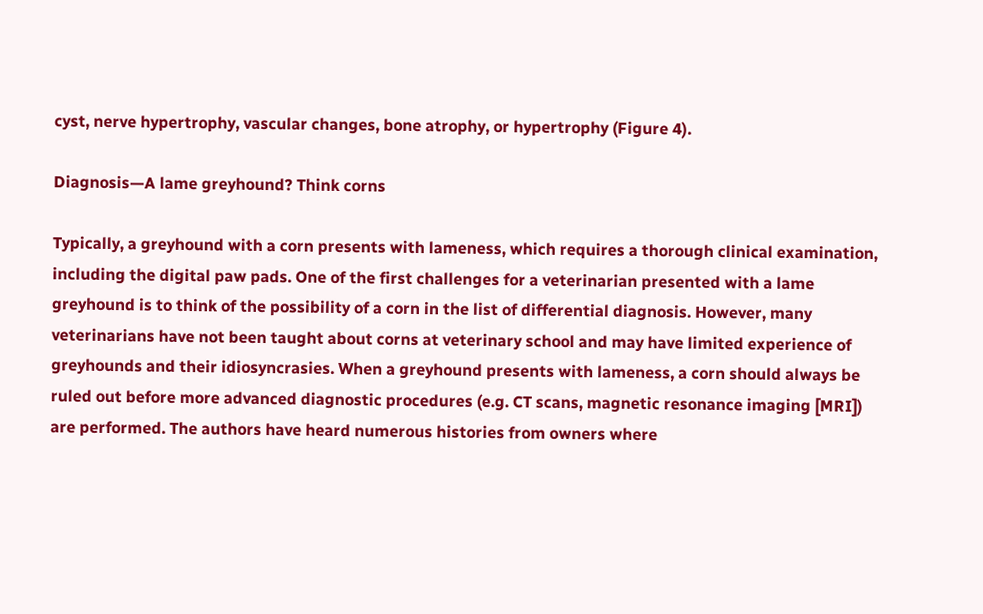cyst, nerve hypertrophy, vascular changes, bone atrophy, or hypertrophy (Figure 4).

Diagnosis—A lame greyhound? Think corns

Typically, a greyhound with a corn presents with lameness, which requires a thorough clinical examination, including the digital paw pads. One of the first challenges for a veterinarian presented with a lame greyhound is to think of the possibility of a corn in the list of differential diagnosis. However, many veterinarians have not been taught about corns at veterinary school and may have limited experience of greyhounds and their idiosyncrasies. When a greyhound presents with lameness, a corn should always be ruled out before more advanced diagnostic procedures (e.g. CT scans, magnetic resonance imaging [MRI]) are performed. The authors have heard numerous histories from owners where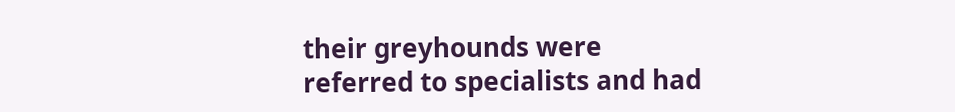their greyhounds were referred to specialists and had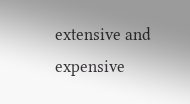extensive and expensive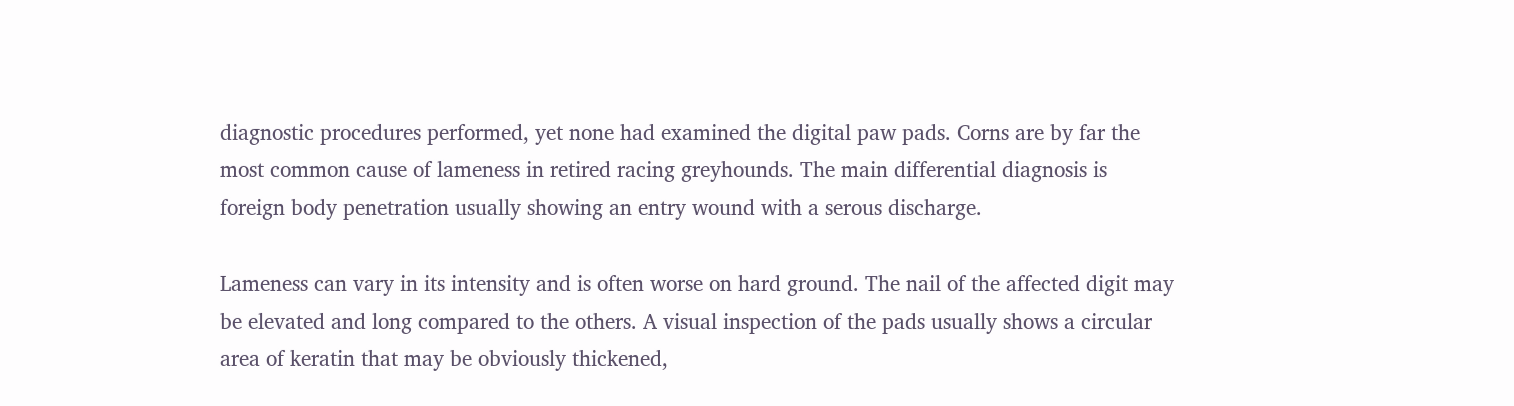diagnostic procedures performed, yet none had examined the digital paw pads. Corns are by far the most common cause of lameness in retired racing greyhounds. The main differential diagnosis is foreign body penetration usually showing an entry wound with a serous discharge.

Lameness can vary in its intensity and is often worse on hard ground. The nail of the affected digit may be elevated and long compared to the others. A visual inspection of the pads usually shows a circular area of keratin that may be obviously thickened,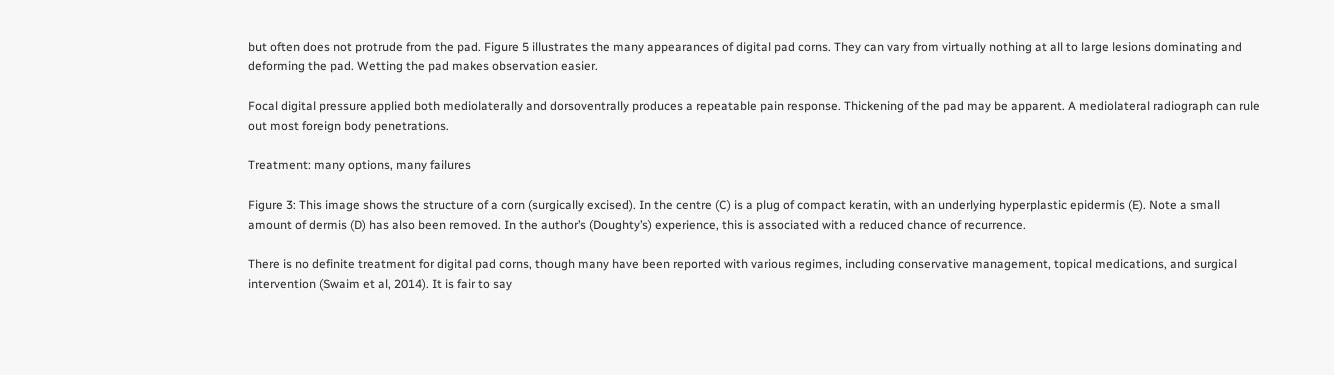but often does not protrude from the pad. Figure 5 illustrates the many appearances of digital pad corns. They can vary from virtually nothing at all to large lesions dominating and deforming the pad. Wetting the pad makes observation easier.

Focal digital pressure applied both mediolaterally and dorsoventrally produces a repeatable pain response. Thickening of the pad may be apparent. A mediolateral radiograph can rule out most foreign body penetrations.

Treatment: many options, many failures

Figure 3: This image shows the structure of a corn (surgically excised). In the centre (C) is a plug of compact keratin, with an underlying hyperplastic epidermis (E). Note a small amount of dermis (D) has also been removed. In the author’s (Doughty’s) experience, this is associated with a reduced chance of recurrence.

There is no definite treatment for digital pad corns, though many have been reported with various regimes, including conservative management, topical medications, and surgical intervention (Swaim et al, 2014). It is fair to say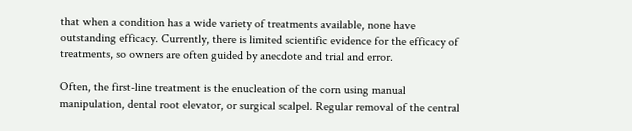that when a condition has a wide variety of treatments available, none have outstanding efficacy. Currently, there is limited scientific evidence for the efficacy of treatments, so owners are often guided by anecdote and trial and error.

Often, the first-line treatment is the enucleation of the corn using manual manipulation, dental root elevator, or surgical scalpel. Regular removal of the central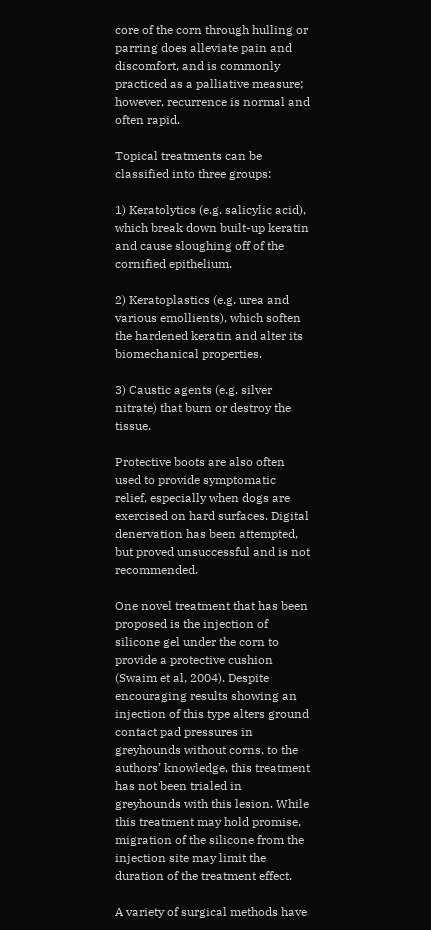core of the corn through hulling or parring does alleviate pain and discomfort, and is commonly practiced as a palliative measure; however, recurrence is normal and often rapid.

Topical treatments can be classified into three groups:

1) Keratolytics (e.g. salicylic acid), which break down built-up keratin and cause sloughing off of the cornified epithelium.

2) Keratoplastics (e.g. urea and various emollients), which soften the hardened keratin and alter its biomechanical properties.

3) Caustic agents (e.g. silver nitrate) that burn or destroy the tissue.

Protective boots are also often used to provide symptomatic relief, especially when dogs are exercised on hard surfaces. Digital denervation has been attempted, but proved unsuccessful and is not recommended.

One novel treatment that has been proposed is the injection of silicone gel under the corn to provide a protective cushion (Swaim et al, 2004). Despite encouraging results showing an injection of this type alters ground contact pad pressures in greyhounds without corns, to the authors’ knowledge, this treatment has not been trialed in greyhounds with this lesion. While this treatment may hold promise, migration of the silicone from the injection site may limit the duration of the treatment effect.

A variety of surgical methods have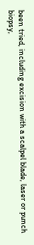been tried, including excision with a scalpel blade, laser or punch biopsy,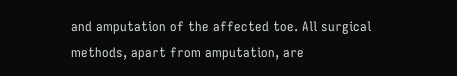and amputation of the affected toe. All surgical methods, apart from amputation, are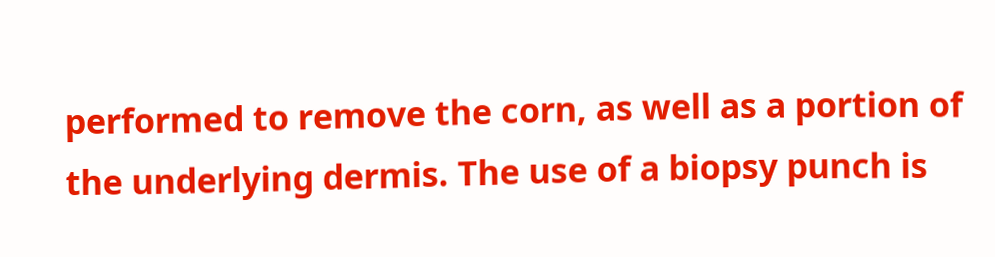performed to remove the corn, as well as a portion of the underlying dermis. The use of a biopsy punch is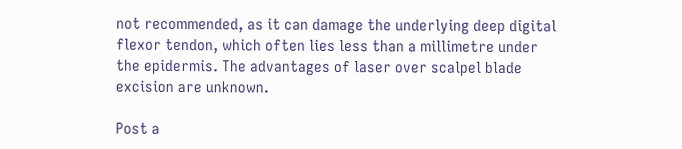not recommended, as it can damage the underlying deep digital flexor tendon, which often lies less than a millimetre under the epidermis. The advantages of laser over scalpel blade excision are unknown.

Post a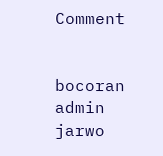Comment


bocoran admin jarwo